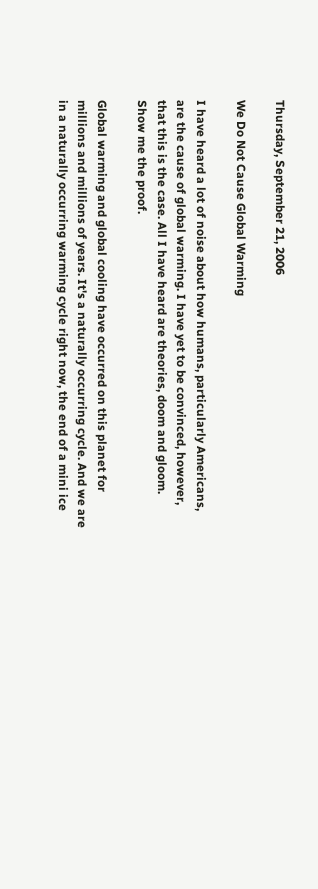Thursday, September 21, 2006

We Do Not Cause Global Warming

I have heard a lot of noise about how humans, particularly Americans, are the cause of global warming. I have yet to be convinced, however, that this is the case. All I have heard are theories, doom and gloom. Show me the proof.

Global warming and global cooling have occurred on this planet for millions and millions of years. It's a naturally occurring cycle. And we are in a naturally occurring warming cycle right now, the end of a mini ice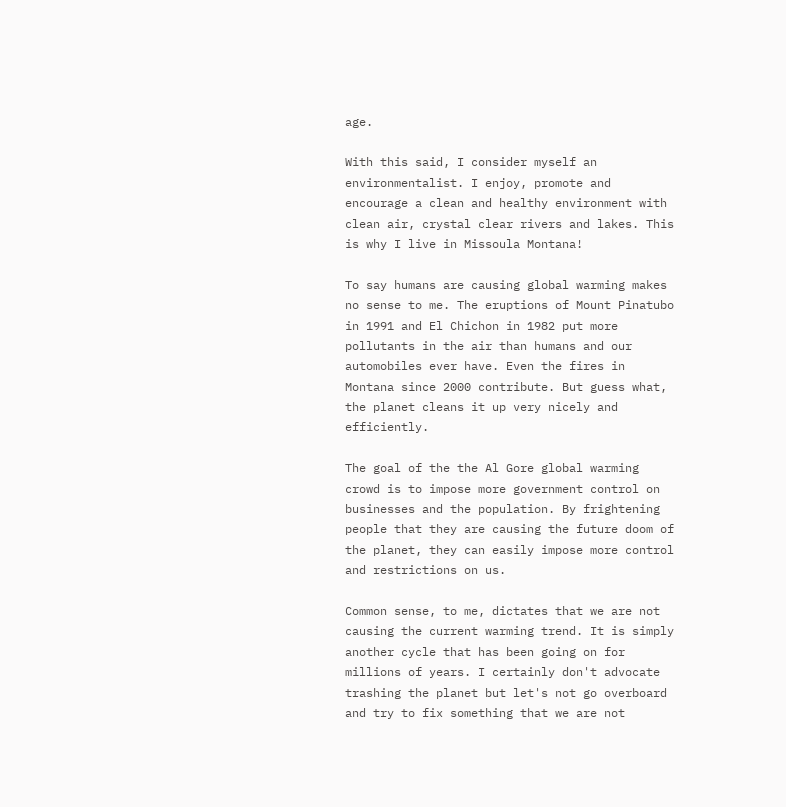age.

With this said, I consider myself an environmentalist. I enjoy, promote and encourage a clean and healthy environment with clean air, crystal clear rivers and lakes. This is why I live in Missoula Montana!

To say humans are causing global warming makes no sense to me. The eruptions of Mount Pinatubo in 1991 and El Chichon in 1982 put more pollutants in the air than humans and our automobiles ever have. Even the fires in Montana since 2000 contribute. But guess what, the planet cleans it up very nicely and efficiently.

The goal of the the Al Gore global warming crowd is to impose more government control on businesses and the population. By frightening people that they are causing the future doom of the planet, they can easily impose more control and restrictions on us.

Common sense, to me, dictates that we are not causing the current warming trend. It is simply another cycle that has been going on for millions of years. I certainly don't advocate trashing the planet but let's not go overboard and try to fix something that we are not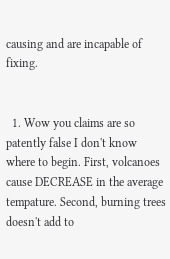causing and are incapable of fixing.


  1. Wow you claims are so patently false I don't know where to begin. First, volcanoes cause DECREASE in the average tempature. Second, burning trees doesn't add to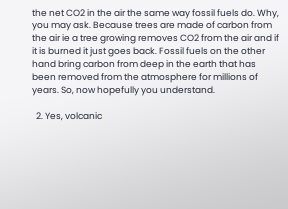the net CO2 in the air the same way fossil fuels do. Why, you may ask. Because trees are made of carbon from the air ie a tree growing removes CO2 from the air and if it is burned it just goes back. Fossil fuels on the other hand bring carbon from deep in the earth that has been removed from the atmosphere for millions of years. So, now hopefully you understand.

  2. Yes, volcanic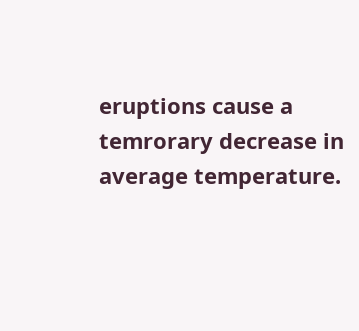eruptions cause a temrorary decrease in average temperature.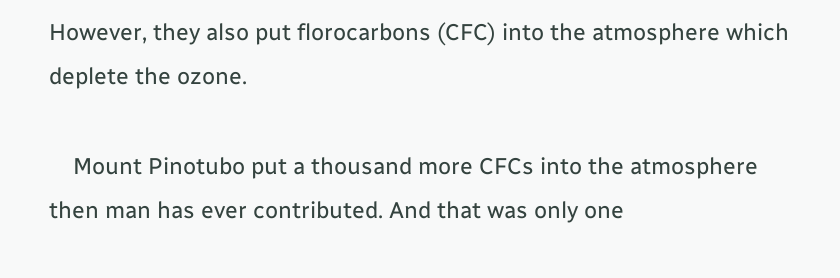However, they also put florocarbons (CFC) into the atmosphere which deplete the ozone.

    Mount Pinotubo put a thousand more CFCs into the atmosphere then man has ever contributed. And that was only one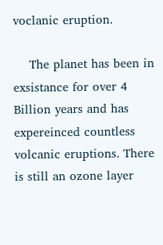voclanic eruption.

    The planet has been in exsistance for over 4 Billion years and has expereinced countless volcanic eruptions. There is still an ozone layer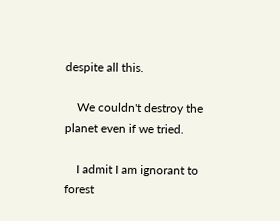despite all this.

    We couldn't destroy the planet even if we tried.

    I admit I am ignorant to forest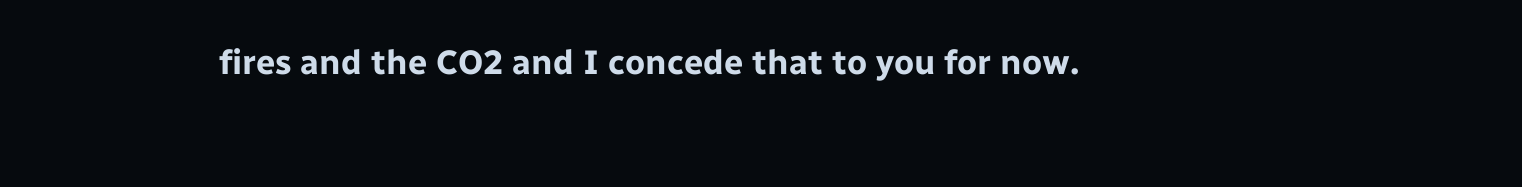fires and the CO2 and I concede that to you for now.